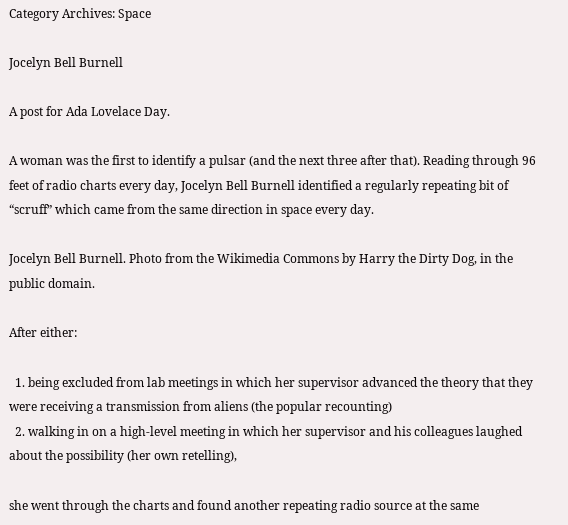Category Archives: Space

Jocelyn Bell Burnell

A post for Ada Lovelace Day.

A woman was the first to identify a pulsar (and the next three after that). Reading through 96 feet of radio charts every day, Jocelyn Bell Burnell identified a regularly repeating bit of “scruff” which came from the same direction in space every day.

Jocelyn Bell Burnell. Photo from the Wikimedia Commons by Harry the Dirty Dog, in the public domain.

After either:

  1. being excluded from lab meetings in which her supervisor advanced the theory that they were receiving a transmission from aliens (the popular recounting)
  2. walking in on a high-level meeting in which her supervisor and his colleagues laughed about the possibility (her own retelling),

she went through the charts and found another repeating radio source at the same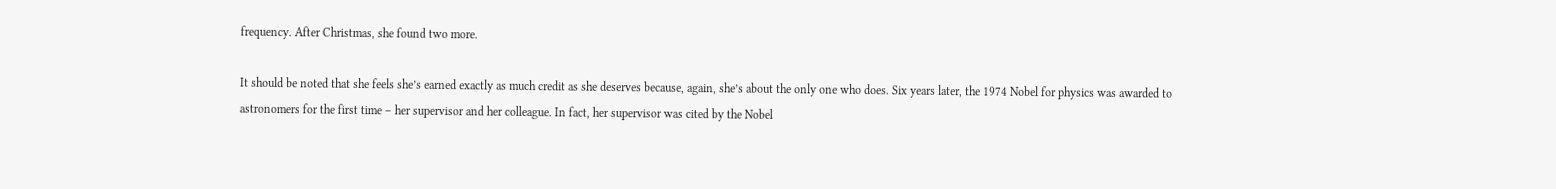frequency. After Christmas, she found two more.

It should be noted that she feels she’s earned exactly as much credit as she deserves because, again, she’s about the only one who does. Six years later, the 1974 Nobel for physics was awarded to astronomers for the first time – her supervisor and her colleague. In fact, her supervisor was cited by the Nobel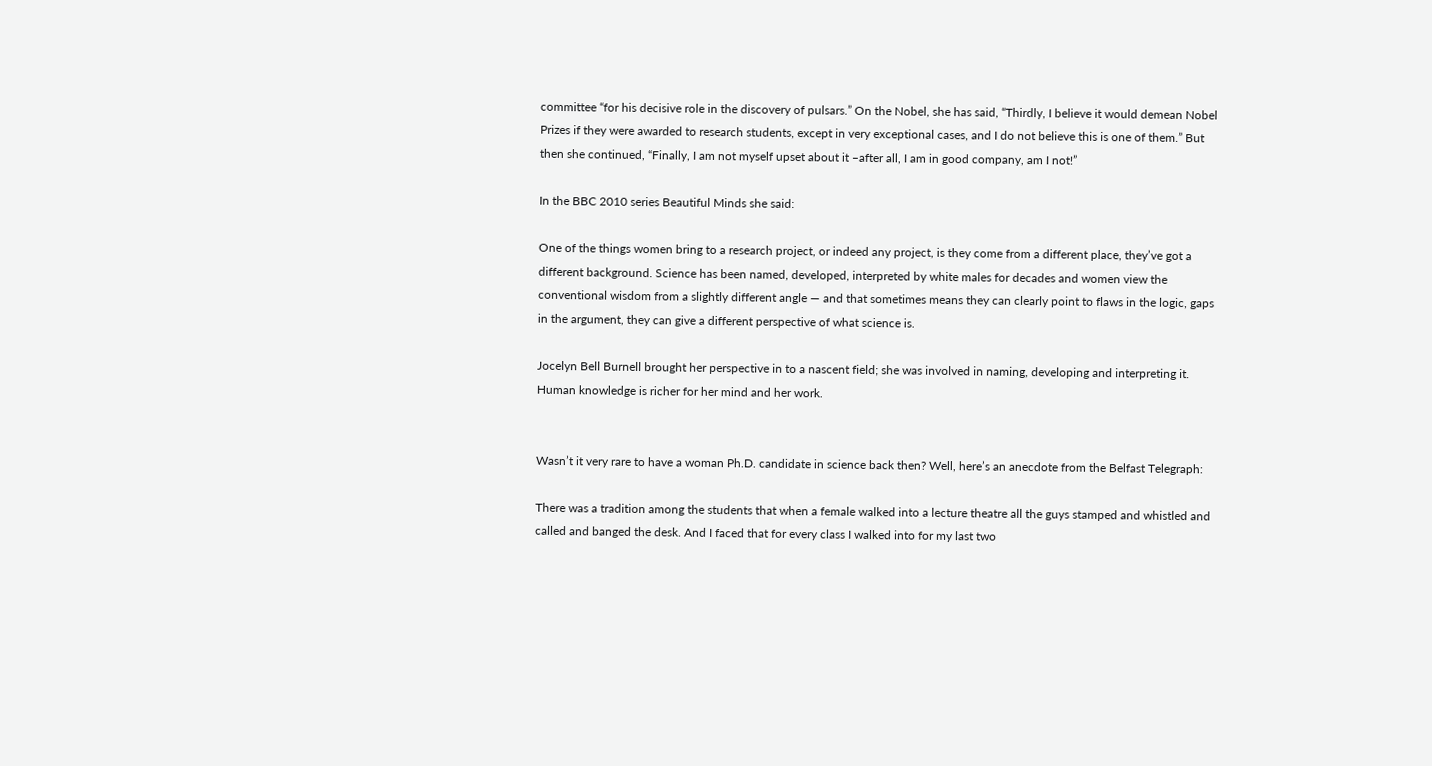committee “for his decisive role in the discovery of pulsars.” On the Nobel, she has said, “Thirdly, I believe it would demean Nobel Prizes if they were awarded to research students, except in very exceptional cases, and I do not believe this is one of them.” But then she continued, “Finally, I am not myself upset about it –after all, I am in good company, am I not!”

In the BBC 2010 series Beautiful Minds she said:

One of the things women bring to a research project, or indeed any project, is they come from a different place, they’ve got a different background. Science has been named, developed, interpreted by white males for decades and women view the conventional wisdom from a slightly different angle — and that sometimes means they can clearly point to flaws in the logic, gaps in the argument, they can give a different perspective of what science is.

Jocelyn Bell Burnell brought her perspective in to a nascent field; she was involved in naming, developing and interpreting it. Human knowledge is richer for her mind and her work.


Wasn’t it very rare to have a woman Ph.D. candidate in science back then? Well, here’s an anecdote from the Belfast Telegraph:

There was a tradition among the students that when a female walked into a lecture theatre all the guys stamped and whistled and called and banged the desk. And I faced that for every class I walked into for my last two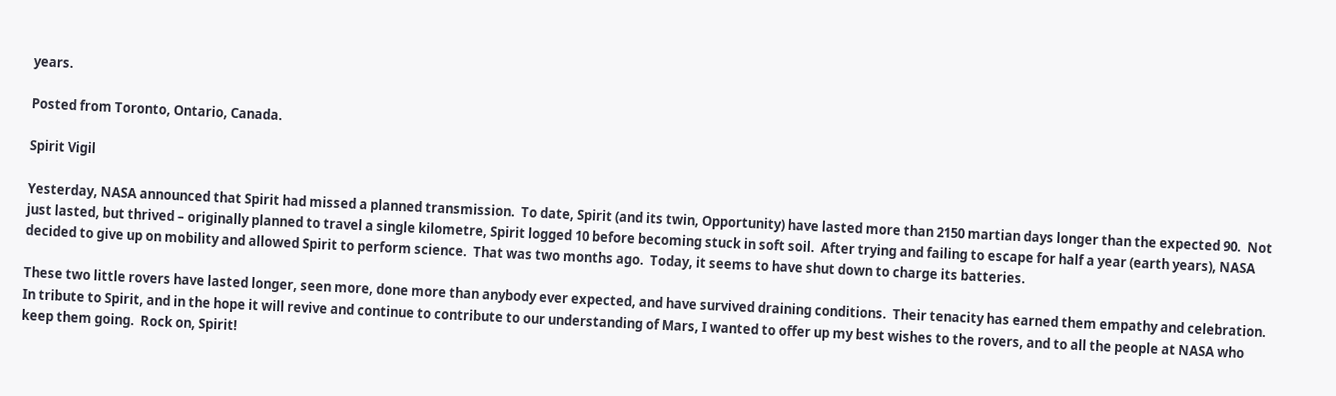years.

Posted from Toronto, Ontario, Canada.

Spirit Vigil

Yesterday, NASA announced that Spirit had missed a planned transmission.  To date, Spirit (and its twin, Opportunity) have lasted more than 2150 martian days longer than the expected 90.  Not just lasted, but thrived – originally planned to travel a single kilometre, Spirit logged 10 before becoming stuck in soft soil.  After trying and failing to escape for half a year (earth years), NASA decided to give up on mobility and allowed Spirit to perform science.  That was two months ago.  Today, it seems to have shut down to charge its batteries.

These two little rovers have lasted longer, seen more, done more than anybody ever expected, and have survived draining conditions.  Their tenacity has earned them empathy and celebration.  In tribute to Spirit, and in the hope it will revive and continue to contribute to our understanding of Mars, I wanted to offer up my best wishes to the rovers, and to all the people at NASA who keep them going.  Rock on, Spirit!